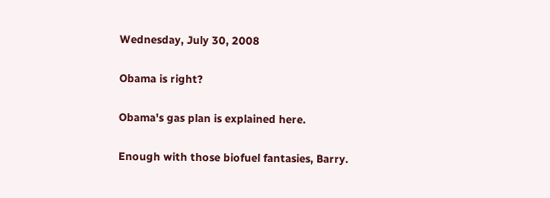Wednesday, July 30, 2008

Obama is right?

Obama's gas plan is explained here.

Enough with those biofuel fantasies, Barry.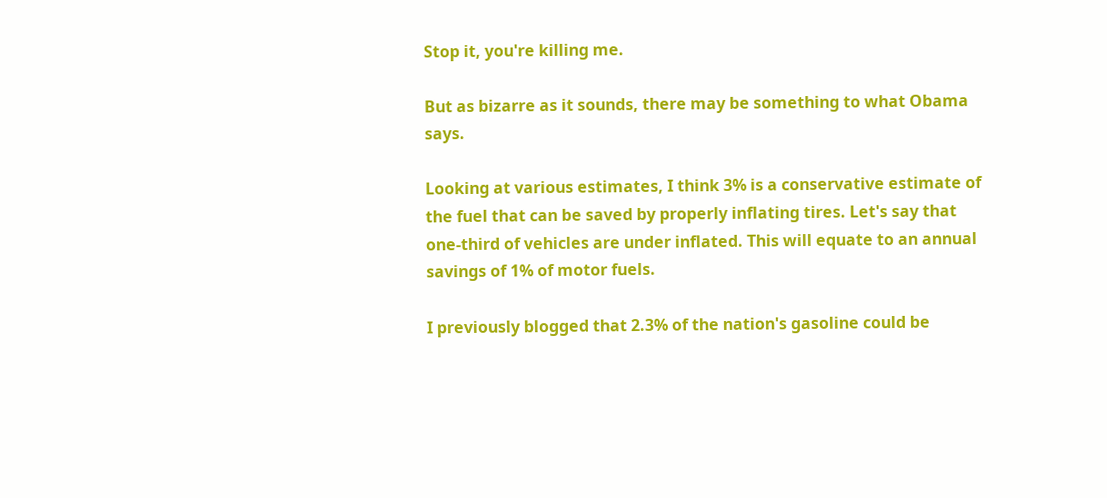Stop it, you're killing me.

But as bizarre as it sounds, there may be something to what Obama says.

Looking at various estimates, I think 3% is a conservative estimate of the fuel that can be saved by properly inflating tires. Let's say that one-third of vehicles are under inflated. This will equate to an annual savings of 1% of motor fuels.

I previously blogged that 2.3% of the nation's gasoline could be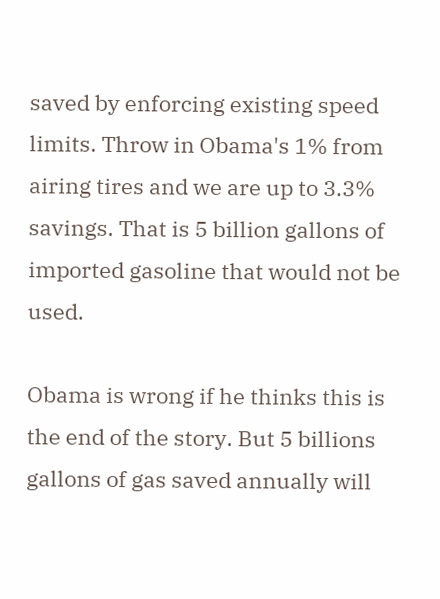saved by enforcing existing speed limits. Throw in Obama's 1% from airing tires and we are up to 3.3% savings. That is 5 billion gallons of imported gasoline that would not be used.

Obama is wrong if he thinks this is the end of the story. But 5 billions gallons of gas saved annually will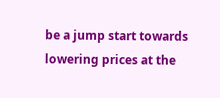be a jump start towards lowering prices at the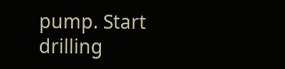pump. Start drilling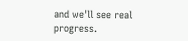and we'll see real progress.